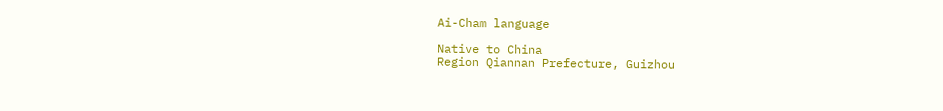Ai-Cham language

Native to China
Region Qiannan Prefecture, Guizhou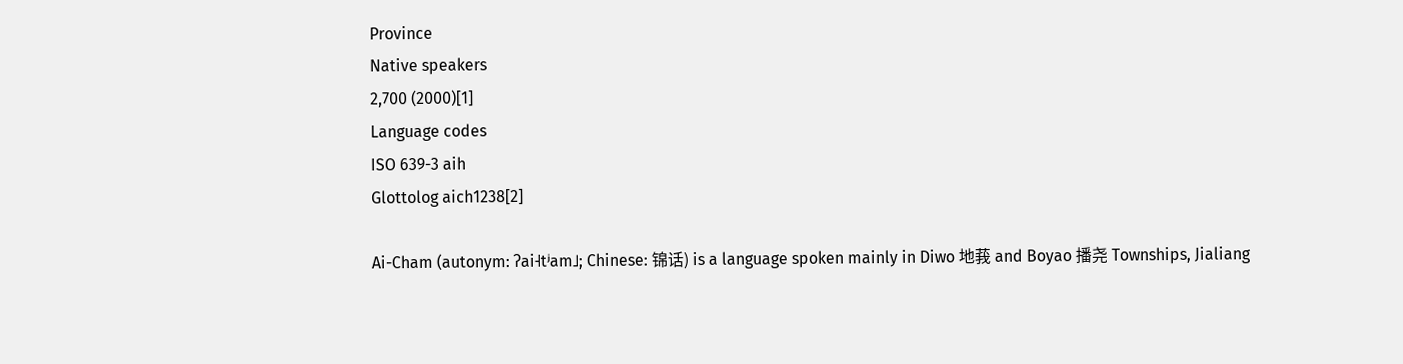Province
Native speakers
2,700 (2000)[1]
Language codes
ISO 639-3 aih
Glottolog aich1238[2]

Ai-Cham (autonym: ʔai˧tʲam˩; Chinese: 锦话) is a language spoken mainly in Diwo 地莪 and Boyao 播尧 Townships, Jialiang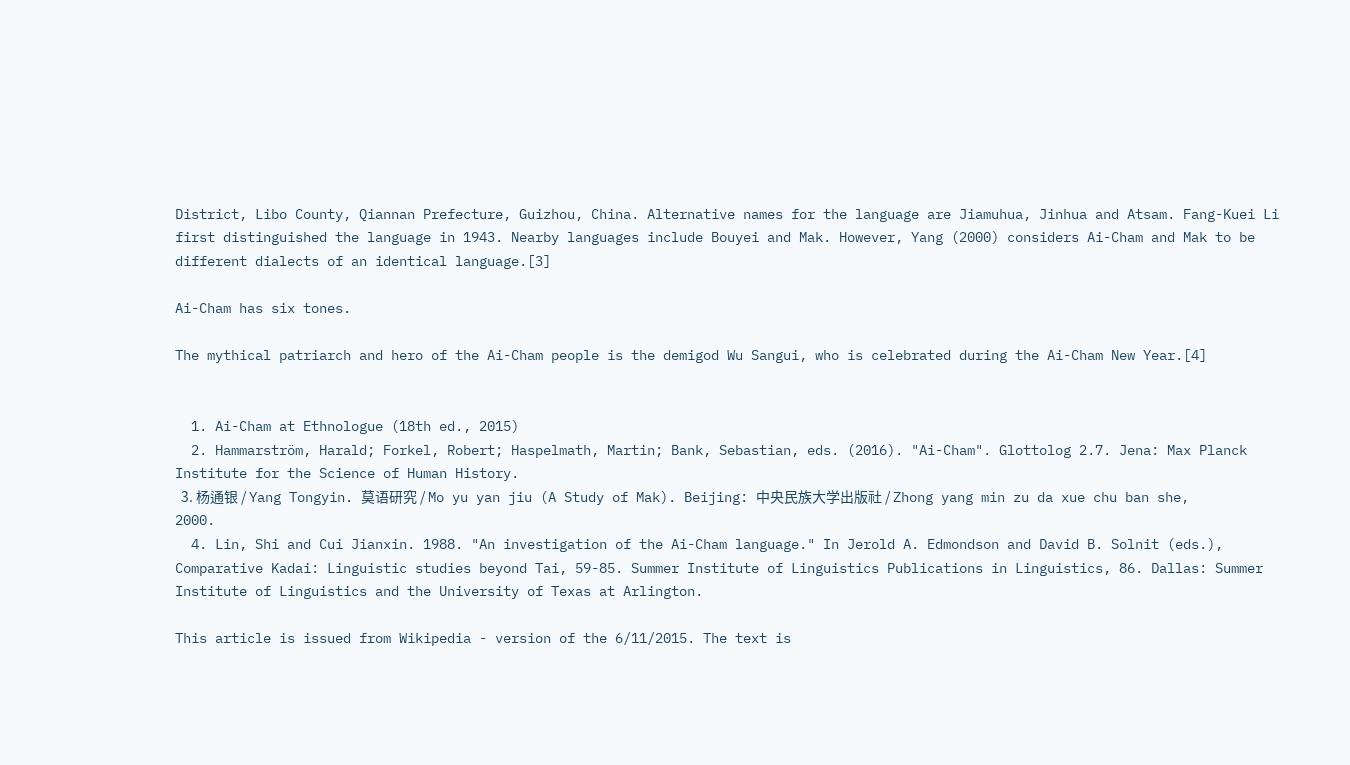District, Libo County, Qiannan Prefecture, Guizhou, China. Alternative names for the language are Jiamuhua, Jinhua and Atsam. Fang-Kuei Li first distinguished the language in 1943. Nearby languages include Bouyei and Mak. However, Yang (2000) considers Ai-Cham and Mak to be different dialects of an identical language.[3]

Ai-Cham has six tones.

The mythical patriarch and hero of the Ai-Cham people is the demigod Wu Sangui, who is celebrated during the Ai-Cham New Year.[4]


  1. Ai-Cham at Ethnologue (18th ed., 2015)
  2. Hammarström, Harald; Forkel, Robert; Haspelmath, Martin; Bank, Sebastian, eds. (2016). "Ai-Cham". Glottolog 2.7. Jena: Max Planck Institute for the Science of Human History.
  3. 杨通银 / Yang Tongyin. 莫语研究 / Mo yu yan jiu (A Study of Mak). Beijing: 中央民族大学出版社 / Zhong yang min zu da xue chu ban she, 2000.
  4. Lin, Shi and Cui Jianxin. 1988. "An investigation of the Ai-Cham language." In Jerold A. Edmondson and David B. Solnit (eds.), Comparative Kadai: Linguistic studies beyond Tai, 59-85. Summer Institute of Linguistics Publications in Linguistics, 86. Dallas: Summer Institute of Linguistics and the University of Texas at Arlington.

This article is issued from Wikipedia - version of the 6/11/2015. The text is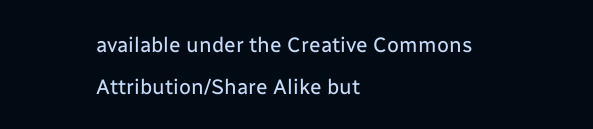available under the Creative Commons Attribution/Share Alike but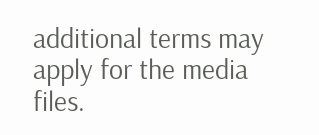additional terms may apply for the media files.